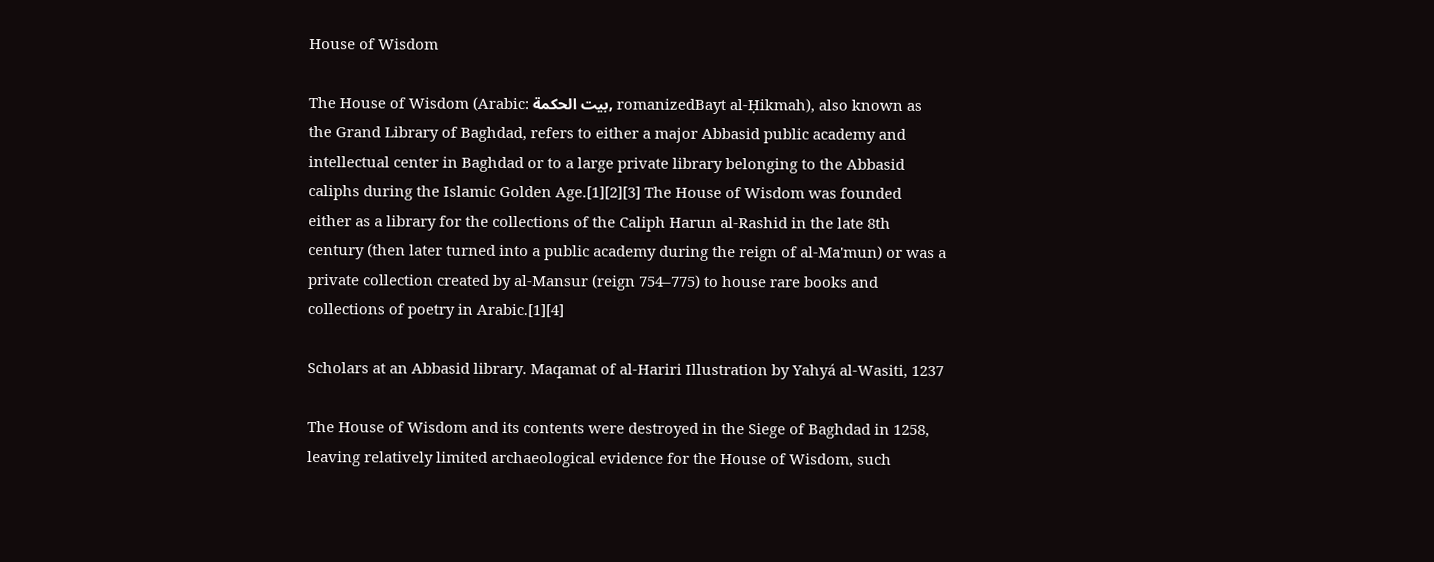House of Wisdom

The House of Wisdom (Arabic: بيت الحكمة, romanizedBayt al-Ḥikmah), also known as the Grand Library of Baghdad, refers to either a major Abbasid public academy and intellectual center in Baghdad or to a large private library belonging to the Abbasid caliphs during the Islamic Golden Age.[1][2][3] The House of Wisdom was founded either as a library for the collections of the Caliph Harun al-Rashid in the late 8th century (then later turned into a public academy during the reign of al-Ma'mun) or was a private collection created by al-Mansur (reign 754–775) to house rare books and collections of poetry in Arabic.[1][4]

Scholars at an Abbasid library. Maqamat of al-Hariri Illustration by Yahyá al-Wasiti, 1237

The House of Wisdom and its contents were destroyed in the Siege of Baghdad in 1258, leaving relatively limited archaeological evidence for the House of Wisdom, such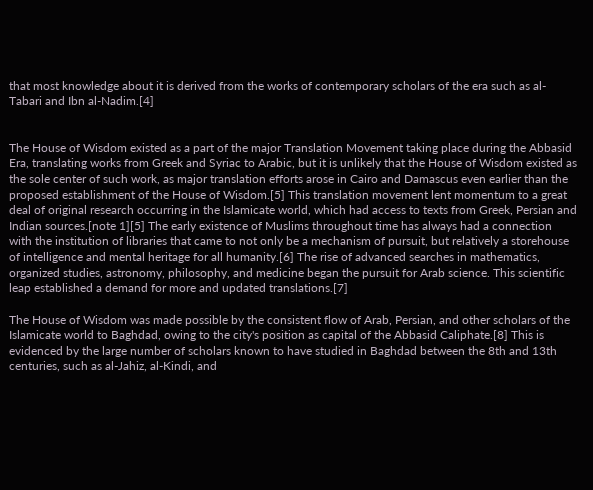that most knowledge about it is derived from the works of contemporary scholars of the era such as al-Tabari and Ibn al-Nadim.[4]


The House of Wisdom existed as a part of the major Translation Movement taking place during the Abbasid Era, translating works from Greek and Syriac to Arabic, but it is unlikely that the House of Wisdom existed as the sole center of such work, as major translation efforts arose in Cairo and Damascus even earlier than the proposed establishment of the House of Wisdom.[5] This translation movement lent momentum to a great deal of original research occurring in the Islamicate world, which had access to texts from Greek, Persian and Indian sources.[note 1][5] The early existence of Muslims throughout time has always had a connection with the institution of libraries that came to not only be a mechanism of pursuit, but relatively a storehouse of intelligence and mental heritage for all humanity.[6] The rise of advanced searches in mathematics, organized studies, astronomy, philosophy, and medicine began the pursuit for Arab science. This scientific leap established a demand for more and updated translations.[7]

The House of Wisdom was made possible by the consistent flow of Arab, Persian, and other scholars of the Islamicate world to Baghdad, owing to the city's position as capital of the Abbasid Caliphate.[8] This is evidenced by the large number of scholars known to have studied in Baghdad between the 8th and 13th centuries, such as al-Jahiz, al-Kindi, and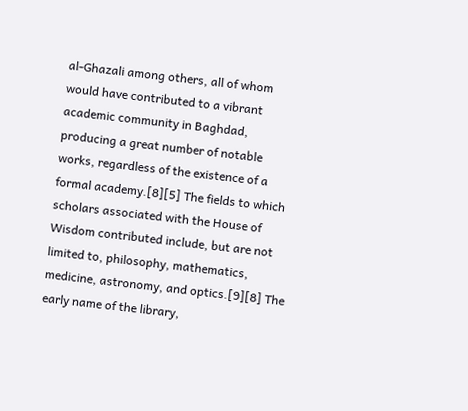al-Ghazali among others, all of whom would have contributed to a vibrant academic community in Baghdad, producing a great number of notable works, regardless of the existence of a formal academy.[8][5] The fields to which scholars associated with the House of Wisdom contributed include, but are not limited to, philosophy, mathematics, medicine, astronomy, and optics.[9][8] The early name of the library,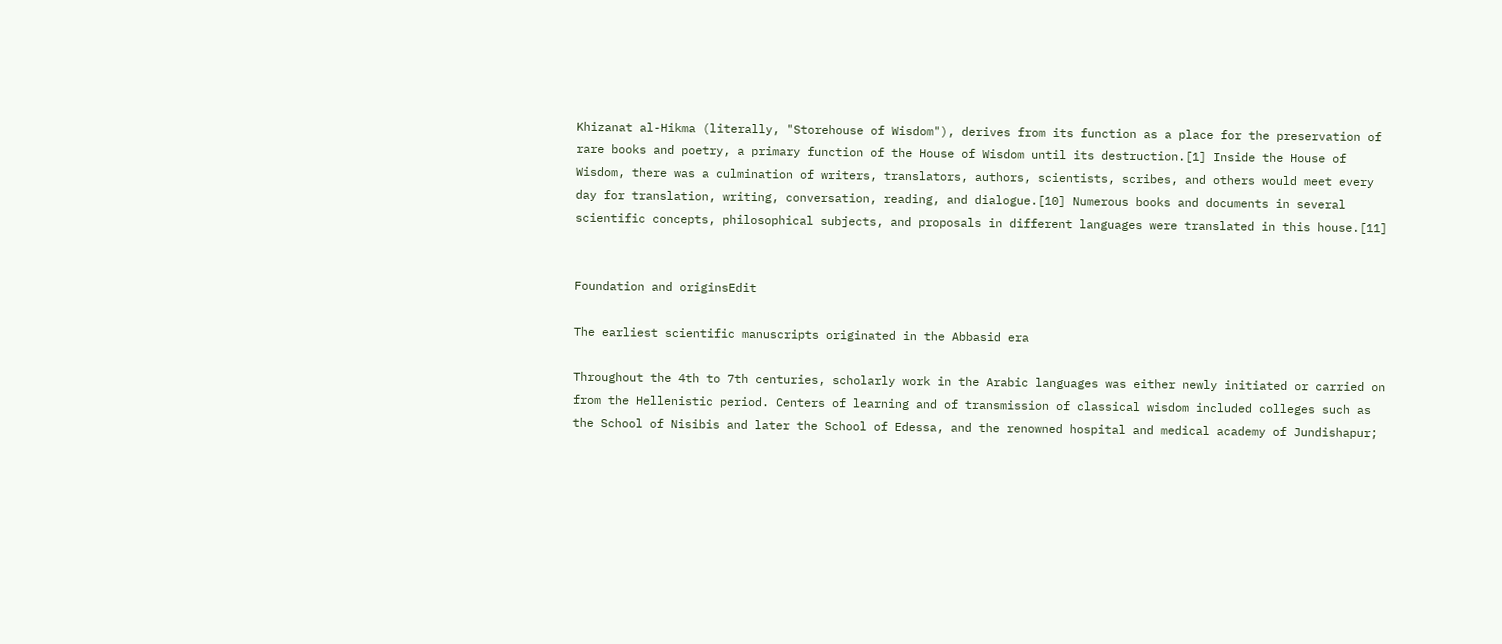Khizanat al-Hikma (literally, "Storehouse of Wisdom"), derives from its function as a place for the preservation of rare books and poetry, a primary function of the House of Wisdom until its destruction.[1] Inside the House of Wisdom, there was a culmination of writers, translators, authors, scientists, scribes, and others would meet every day for translation, writing, conversation, reading, and dialogue.[10] Numerous books and documents in several scientific concepts, philosophical subjects, and proposals in different languages were translated in this house.[11]


Foundation and originsEdit

The earliest scientific manuscripts originated in the Abbasid era

Throughout the 4th to 7th centuries, scholarly work in the Arabic languages was either newly initiated or carried on from the Hellenistic period. Centers of learning and of transmission of classical wisdom included colleges such as the School of Nisibis and later the School of Edessa, and the renowned hospital and medical academy of Jundishapur;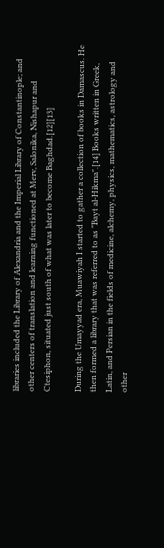libraries included the Library of Alexandria and the Imperial Library of Constantinople; and other centers of translation and learning functioned at Merv, Salonika, Nishapur and Ctesiphon, situated just south of what was later to become Baghdad.[12][13]

During the Umayyad era, Muawiyah I started to gather a collection of books in Damascus. He then formed a library that was referred to as "Bayt al-Hikma".[14] Books written in Greek, Latin, and Persian in the fields of medicine, alchemy, physics, mathematics, astrology and other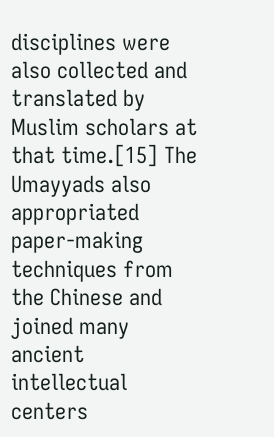disciplines were also collected and translated by Muslim scholars at that time.[15] The Umayyads also appropriated paper-making techniques from the Chinese and joined many ancient intellectual centers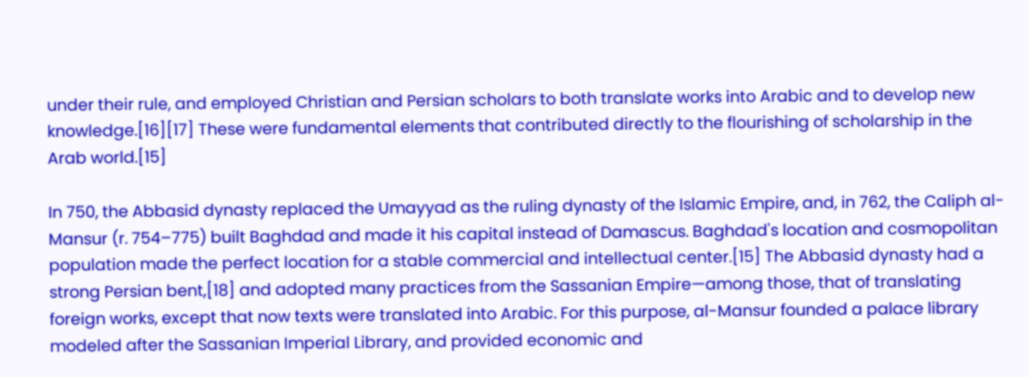under their rule, and employed Christian and Persian scholars to both translate works into Arabic and to develop new knowledge.[16][17] These were fundamental elements that contributed directly to the flourishing of scholarship in the Arab world.[15]

In 750, the Abbasid dynasty replaced the Umayyad as the ruling dynasty of the Islamic Empire, and, in 762, the Caliph al-Mansur (r. 754–775) built Baghdad and made it his capital instead of Damascus. Baghdad's location and cosmopolitan population made the perfect location for a stable commercial and intellectual center.[15] The Abbasid dynasty had a strong Persian bent,[18] and adopted many practices from the Sassanian Empire—among those, that of translating foreign works, except that now texts were translated into Arabic. For this purpose, al-Mansur founded a palace library modeled after the Sassanian Imperial Library, and provided economic and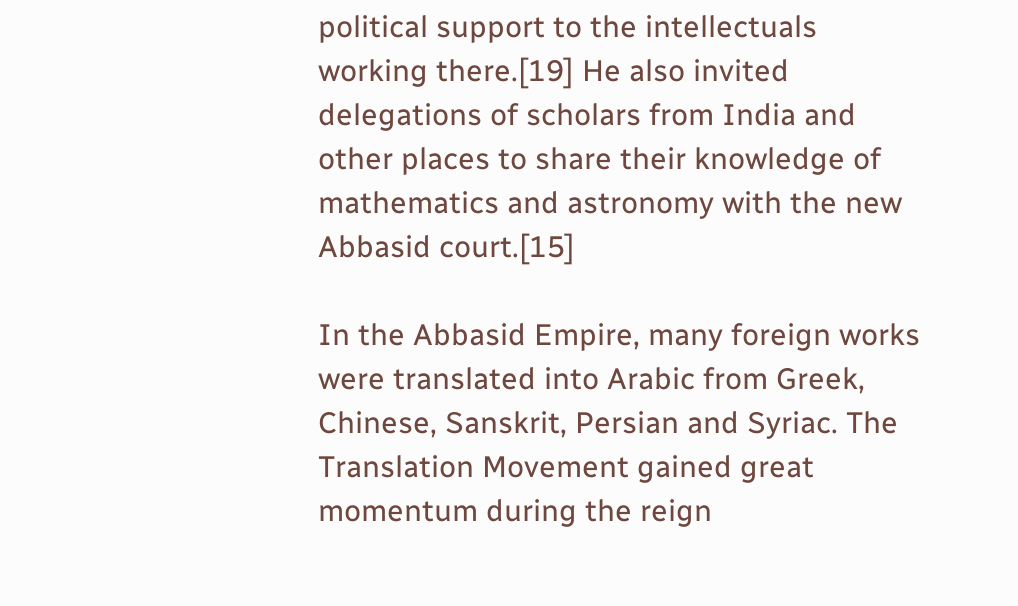political support to the intellectuals working there.[19] He also invited delegations of scholars from India and other places to share their knowledge of mathematics and astronomy with the new Abbasid court.[15]

In the Abbasid Empire, many foreign works were translated into Arabic from Greek, Chinese, Sanskrit, Persian and Syriac. The Translation Movement gained great momentum during the reign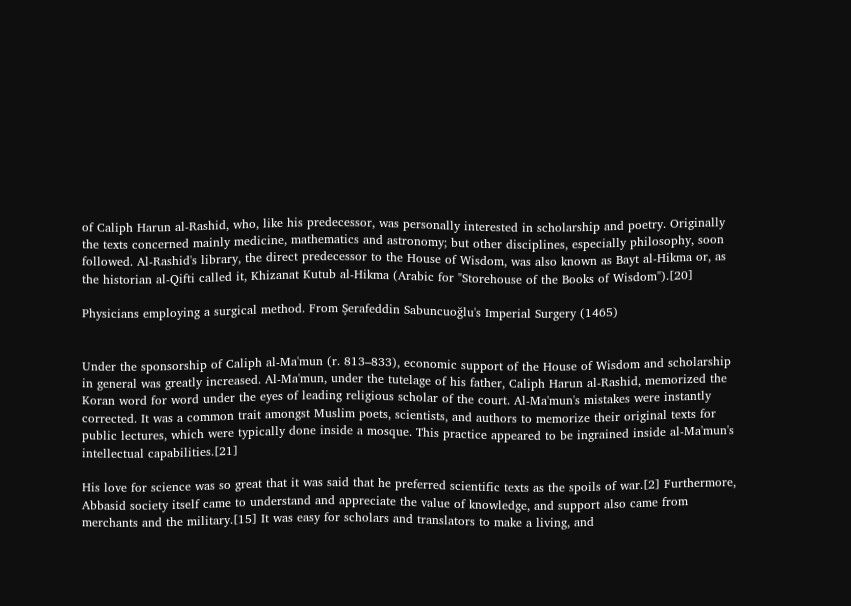of Caliph Harun al-Rashid, who, like his predecessor, was personally interested in scholarship and poetry. Originally the texts concerned mainly medicine, mathematics and astronomy; but other disciplines, especially philosophy, soon followed. Al-Rashid's library, the direct predecessor to the House of Wisdom, was also known as Bayt al-Hikma or, as the historian al-Qifti called it, Khizanat Kutub al-Hikma (Arabic for "Storehouse of the Books of Wisdom").[20]

Physicians employing a surgical method. From Şerafeddin Sabuncuoğlu's Imperial Surgery (1465)


Under the sponsorship of Caliph al-Ma'mun (r. 813–833), economic support of the House of Wisdom and scholarship in general was greatly increased. Al-Ma'mun, under the tutelage of his father, Caliph Harun al-Rashid, memorized the Koran word for word under the eyes of leading religious scholar of the court. Al-Ma'mun's mistakes were instantly corrected. It was a common trait amongst Muslim poets, scientists, and authors to memorize their original texts for public lectures, which were typically done inside a mosque. This practice appeared to be ingrained inside al-Ma'mun's intellectual capabilities.[21]

His love for science was so great that it was said that he preferred scientific texts as the spoils of war.[2] Furthermore, Abbasid society itself came to understand and appreciate the value of knowledge, and support also came from merchants and the military.[15] It was easy for scholars and translators to make a living, and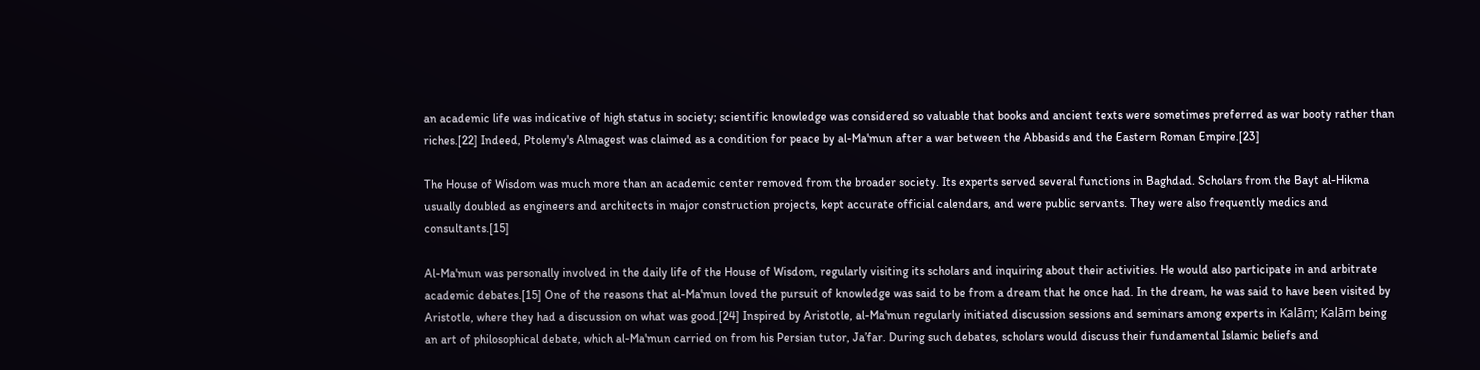an academic life was indicative of high status in society; scientific knowledge was considered so valuable that books and ancient texts were sometimes preferred as war booty rather than riches.[22] Indeed, Ptolemy's Almagest was claimed as a condition for peace by al-Ma'mun after a war between the Abbasids and the Eastern Roman Empire.[23]

The House of Wisdom was much more than an academic center removed from the broader society. Its experts served several functions in Baghdad. Scholars from the Bayt al-Hikma usually doubled as engineers and architects in major construction projects, kept accurate official calendars, and were public servants. They were also frequently medics and consultants.[15]

Al-Ma'mun was personally involved in the daily life of the House of Wisdom, regularly visiting its scholars and inquiring about their activities. He would also participate in and arbitrate academic debates.[15] One of the reasons that al-Ma'mun loved the pursuit of knowledge was said to be from a dream that he once had. In the dream, he was said to have been visited by Aristotle, where they had a discussion on what was good.[24] Inspired by Aristotle, al-Ma'mun regularly initiated discussion sessions and seminars among experts in Kalām; Kalām being an art of philosophical debate, which al-Ma'mun carried on from his Persian tutor, Ja’far. During such debates, scholars would discuss their fundamental Islamic beliefs and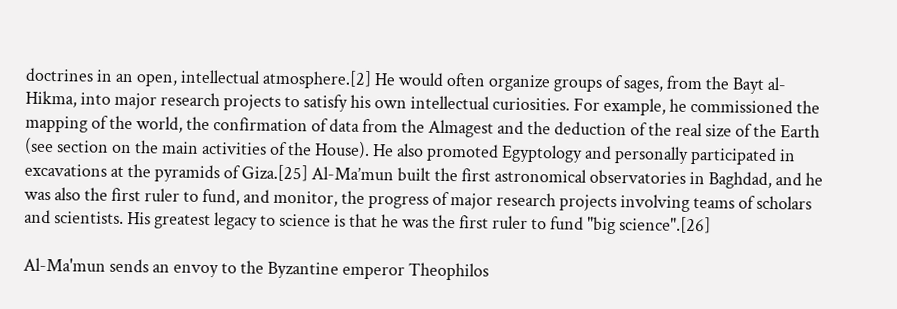doctrines in an open, intellectual atmosphere.[2] He would often organize groups of sages, from the Bayt al-Hikma, into major research projects to satisfy his own intellectual curiosities. For example, he commissioned the mapping of the world, the confirmation of data from the Almagest and the deduction of the real size of the Earth (see section on the main activities of the House). He also promoted Egyptology and personally participated in excavations at the pyramids of Giza.[25] Al-Ma’mun built the first astronomical observatories in Baghdad, and he was also the first ruler to fund, and monitor, the progress of major research projects involving teams of scholars and scientists. His greatest legacy to science is that he was the first ruler to fund "big science".[26]

Al-Ma'mun sends an envoy to the Byzantine emperor Theophilos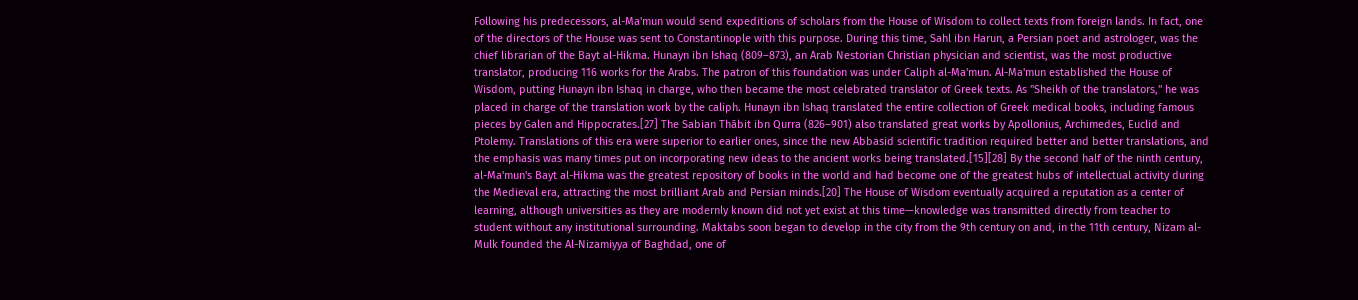Following his predecessors, al-Ma'mun would send expeditions of scholars from the House of Wisdom to collect texts from foreign lands. In fact, one of the directors of the House was sent to Constantinople with this purpose. During this time, Sahl ibn Harun, a Persian poet and astrologer, was the chief librarian of the Bayt al-Hikma. Hunayn ibn Ishaq (809–873), an Arab Nestorian Christian physician and scientist, was the most productive translator, producing 116 works for the Arabs. The patron of this foundation was under Caliph al-Ma'mun. Al-Ma'mun established the House of Wisdom, putting Hunayn ibn Ishaq in charge, who then became the most celebrated translator of Greek texts. As "Sheikh of the translators," he was placed in charge of the translation work by the caliph. Hunayn ibn Ishaq translated the entire collection of Greek medical books, including famous pieces by Galen and Hippocrates.[27] The Sabian Thābit ibn Qurra (826–901) also translated great works by Apollonius, Archimedes, Euclid and Ptolemy. Translations of this era were superior to earlier ones, since the new Abbasid scientific tradition required better and better translations, and the emphasis was many times put on incorporating new ideas to the ancient works being translated.[15][28] By the second half of the ninth century, al-Ma'mun's Bayt al-Hikma was the greatest repository of books in the world and had become one of the greatest hubs of intellectual activity during the Medieval era, attracting the most brilliant Arab and Persian minds.[20] The House of Wisdom eventually acquired a reputation as a center of learning, although universities as they are modernly known did not yet exist at this time—knowledge was transmitted directly from teacher to student without any institutional surrounding. Maktabs soon began to develop in the city from the 9th century on and, in the 11th century, Nizam al-Mulk founded the Al-Nizamiyya of Baghdad, one of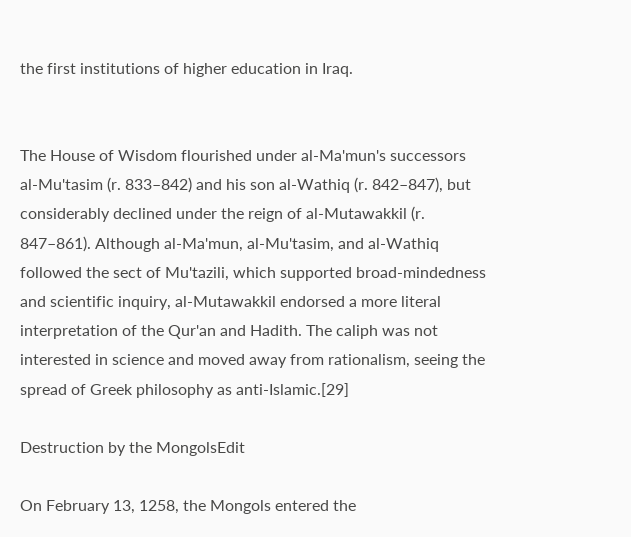the first institutions of higher education in Iraq.


The House of Wisdom flourished under al-Ma'mun's successors al-Mu'tasim (r. 833–842) and his son al-Wathiq (r. 842–847), but considerably declined under the reign of al-Mutawakkil (r. 847–861). Although al-Ma'mun, al-Mu'tasim, and al-Wathiq followed the sect of Mu'tazili, which supported broad-mindedness and scientific inquiry, al-Mutawakkil endorsed a more literal interpretation of the Qur'an and Hadith. The caliph was not interested in science and moved away from rationalism, seeing the spread of Greek philosophy as anti-Islamic.[29]

Destruction by the MongolsEdit

On February 13, 1258, the Mongols entered the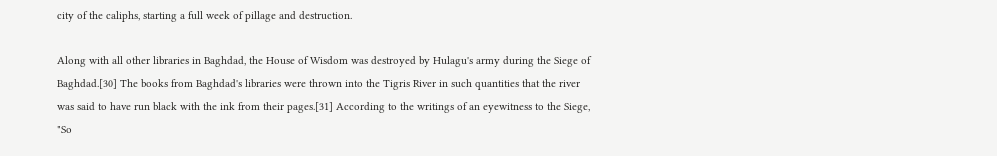city of the caliphs, starting a full week of pillage and destruction.

Along with all other libraries in Baghdad, the House of Wisdom was destroyed by Hulagu's army during the Siege of Baghdad.[30] The books from Baghdad's libraries were thrown into the Tigris River in such quantities that the river was said to have run black with the ink from their pages.[31] According to the writings of an eyewitness to the Siege, "So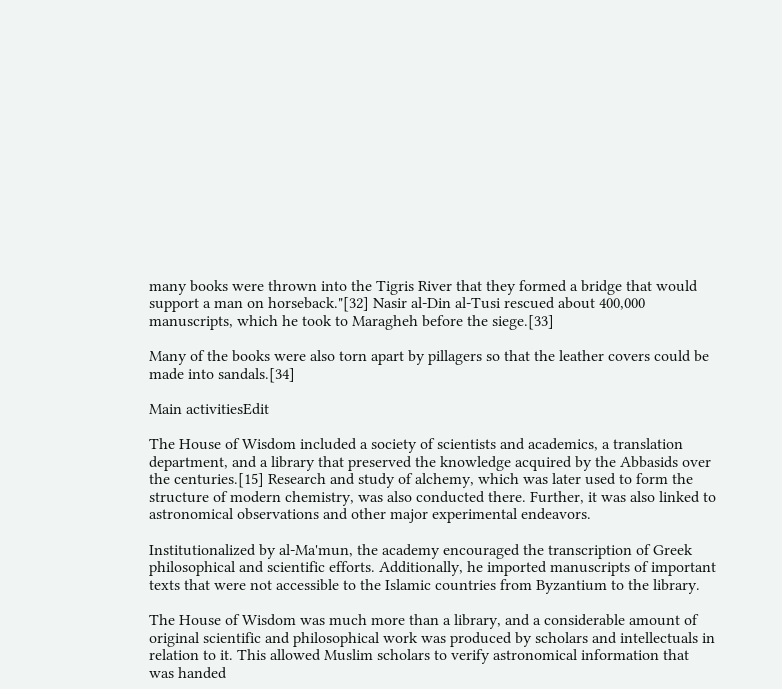many books were thrown into the Tigris River that they formed a bridge that would support a man on horseback."[32] Nasir al-Din al-Tusi rescued about 400,000 manuscripts, which he took to Maragheh before the siege.[33]

Many of the books were also torn apart by pillagers so that the leather covers could be made into sandals.[34]

Main activitiesEdit

The House of Wisdom included a society of scientists and academics, a translation department, and a library that preserved the knowledge acquired by the Abbasids over the centuries.[15] Research and study of alchemy, which was later used to form the structure of modern chemistry, was also conducted there. Further, it was also linked to astronomical observations and other major experimental endeavors.

Institutionalized by al-Ma'mun, the academy encouraged the transcription of Greek philosophical and scientific efforts. Additionally, he imported manuscripts of important texts that were not accessible to the Islamic countries from Byzantium to the library.

The House of Wisdom was much more than a library, and a considerable amount of original scientific and philosophical work was produced by scholars and intellectuals in relation to it. This allowed Muslim scholars to verify astronomical information that was handed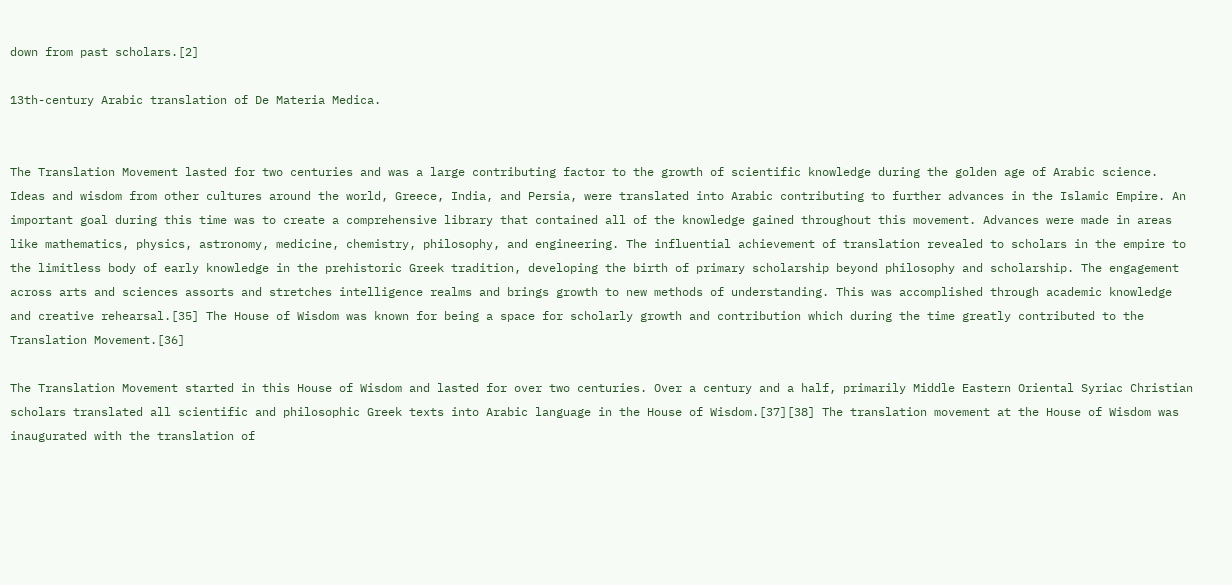down from past scholars.[2]

13th-century Arabic translation of De Materia Medica.


The Translation Movement lasted for two centuries and was a large contributing factor to the growth of scientific knowledge during the golden age of Arabic science. Ideas and wisdom from other cultures around the world, Greece, India, and Persia, were translated into Arabic contributing to further advances in the Islamic Empire. An important goal during this time was to create a comprehensive library that contained all of the knowledge gained throughout this movement. Advances were made in areas like mathematics, physics, astronomy, medicine, chemistry, philosophy, and engineering. The influential achievement of translation revealed to scholars in the empire to the limitless body of early knowledge in the prehistoric Greek tradition, developing the birth of primary scholarship beyond philosophy and scholarship. The engagement across arts and sciences assorts and stretches intelligence realms and brings growth to new methods of understanding. This was accomplished through academic knowledge and creative rehearsal.[35] The House of Wisdom was known for being a space for scholarly growth and contribution which during the time greatly contributed to the Translation Movement.[36]

The Translation Movement started in this House of Wisdom and lasted for over two centuries. Over a century and a half, primarily Middle Eastern Oriental Syriac Christian scholars translated all scientific and philosophic Greek texts into Arabic language in the House of Wisdom.[37][38] The translation movement at the House of Wisdom was inaugurated with the translation of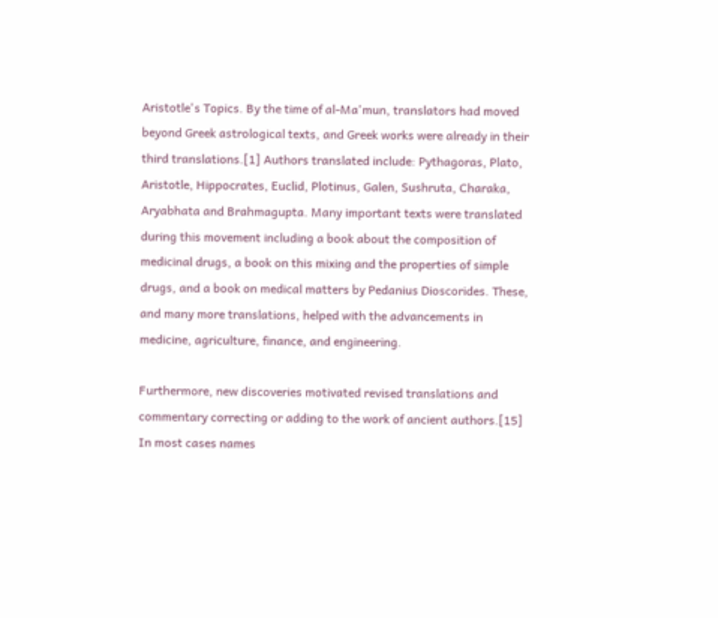Aristotle's Topics. By the time of al-Ma'mun, translators had moved beyond Greek astrological texts, and Greek works were already in their third translations.[1] Authors translated include: Pythagoras, Plato, Aristotle, Hippocrates, Euclid, Plotinus, Galen, Sushruta, Charaka, Aryabhata and Brahmagupta. Many important texts were translated during this movement including a book about the composition of medicinal drugs, a book on this mixing and the properties of simple drugs, and a book on medical matters by Pedanius Dioscorides. These, and many more translations, helped with the advancements in medicine, agriculture, finance, and engineering.

Furthermore, new discoveries motivated revised translations and commentary correcting or adding to the work of ancient authors.[15] In most cases names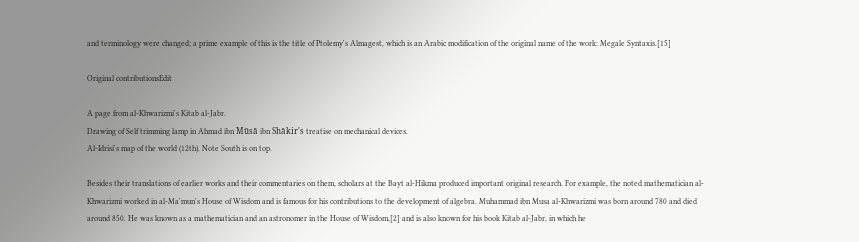and terminology were changed; a prime example of this is the title of Ptolemy's Almagest, which is an Arabic modification of the original name of the work: Megale Syntaxis.[15]

Original contributionsEdit

A page from al-Khwarizmi's Kitab al-Jabr.
Drawing of Self trimming lamp in Ahmad ibn Mūsā ibn Shākir's treatise on mechanical devices.
Al-Idrisi's map of the world (12th). Note South is on top.

Besides their translations of earlier works and their commentaries on them, scholars at the Bayt al-Hikma produced important original research. For example, the noted mathematician al-Khwarizmi worked in al-Ma'mun's House of Wisdom and is famous for his contributions to the development of algebra. Muhammad ibn Musa al-Khwarizmi was born around 780 and died around 850. He was known as a mathematician and an astronomer in the House of Wisdom,[2] and is also known for his book Kitab al-Jabr, in which he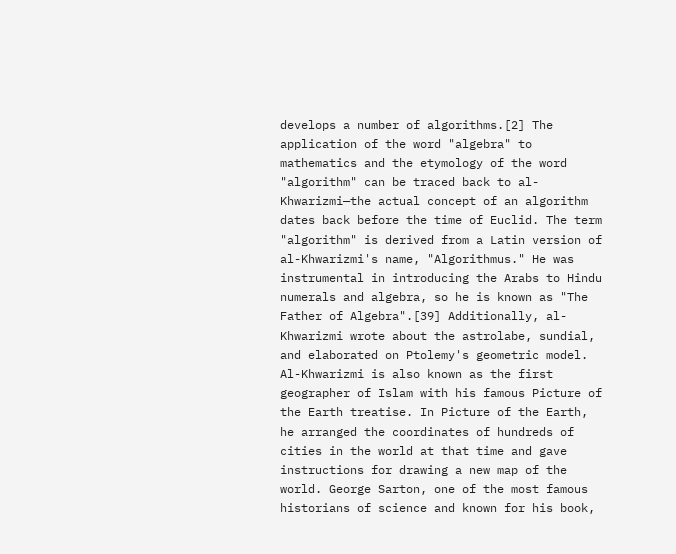develops a number of algorithms.[2] The application of the word "algebra" to mathematics and the etymology of the word "algorithm" can be traced back to al-Khwarizmi—the actual concept of an algorithm dates back before the time of Euclid. The term "algorithm" is derived from a Latin version of al-Khwarizmi's name, "Algorithmus." He was instrumental in introducing the Arabs to Hindu numerals and algebra, so he is known as "The Father of Algebra".[39] Additionally, al-Khwarizmi wrote about the astrolabe, sundial, and elaborated on Ptolemy's geometric model. Al-Khwarizmi is also known as the first geographer of Islam with his famous Picture of the Earth treatise. In Picture of the Earth, he arranged the coordinates of hundreds of cities in the world at that time and gave instructions for drawing a new map of the world. George Sarton, one of the most famous historians of science and known for his book,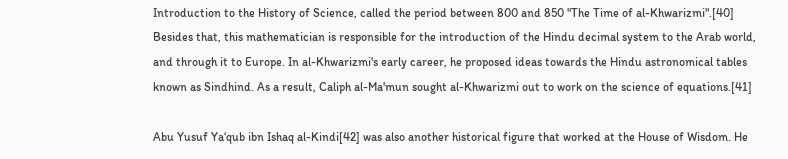Introduction to the History of Science, called the period between 800 and 850 "The Time of al-Khwarizmi".[40] Besides that, this mathematician is responsible for the introduction of the Hindu decimal system to the Arab world, and through it to Europe. In al-Khwarizmi's early career, he proposed ideas towards the Hindu astronomical tables known as Sindhind. As a result, Caliph al-Ma'mun sought al-Khwarizmi out to work on the science of equations.[41]

Abu Yusuf Ya‘qub ibn Ishaq al-Kindi[42] was also another historical figure that worked at the House of Wisdom. He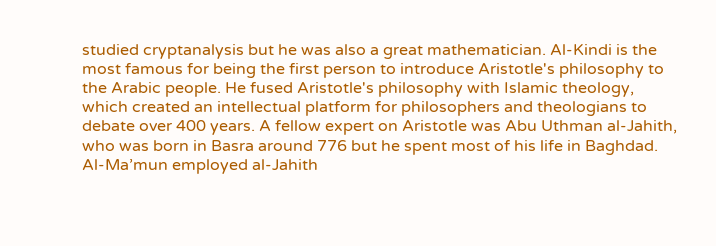studied cryptanalysis but he was also a great mathematician. Al-Kindi is the most famous for being the first person to introduce Aristotle's philosophy to the Arabic people. He fused Aristotle's philosophy with Islamic theology, which created an intellectual platform for philosophers and theologians to debate over 400 years. A fellow expert on Aristotle was Abu Uthman al-Jahith, who was born in Basra around 776 but he spent most of his life in Baghdad. Al-Ma’mun employed al-Jahith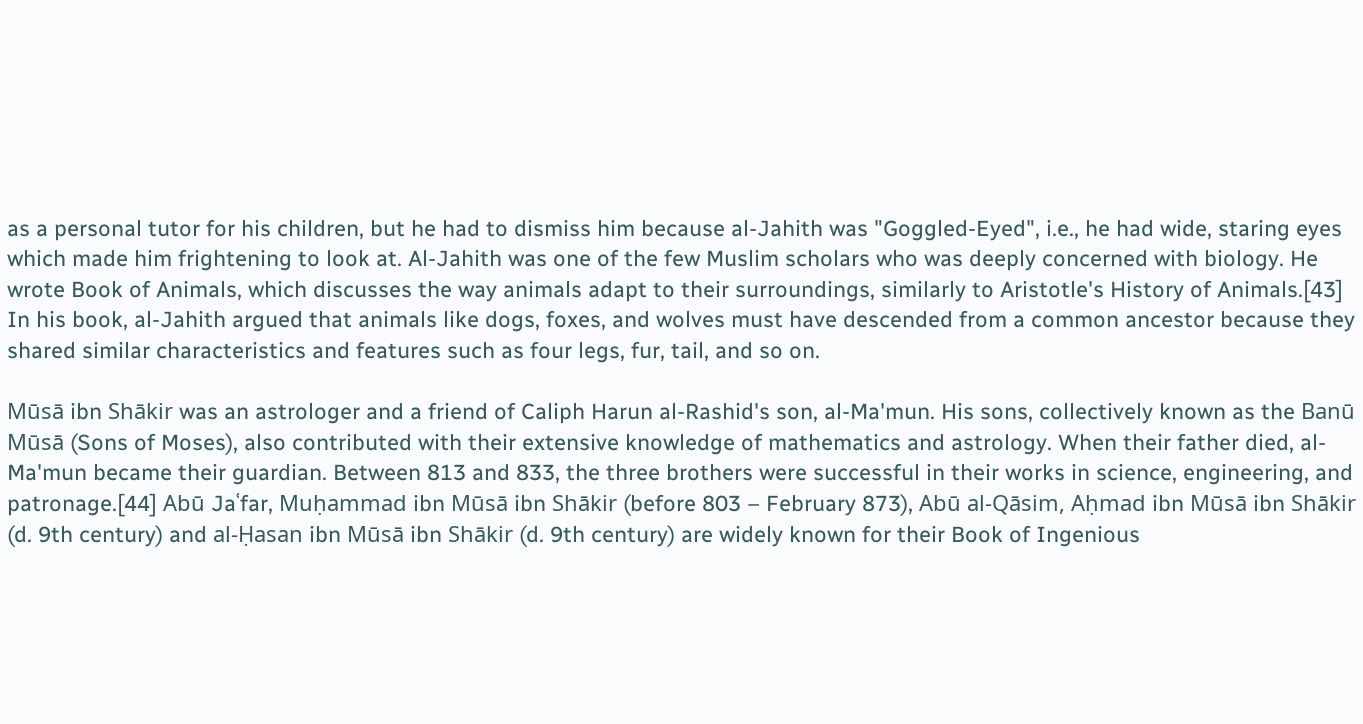as a personal tutor for his children, but he had to dismiss him because al-Jahith was "Goggled-Eyed", i.e., he had wide, staring eyes which made him frightening to look at. Al-Jahith was one of the few Muslim scholars who was deeply concerned with biology. He wrote Book of Animals, which discusses the way animals adapt to their surroundings, similarly to Aristotle's History of Animals.[43] In his book, al-Jahith argued that animals like dogs, foxes, and wolves must have descended from a common ancestor because they shared similar characteristics and features such as four legs, fur, tail, and so on.

Mūsā ibn Shākir was an astrologer and a friend of Caliph Harun al-Rashid's son, al-Ma'mun. His sons, collectively known as the Banū Mūsā (Sons of Moses), also contributed with their extensive knowledge of mathematics and astrology. When their father died, al-Ma'mun became their guardian. Between 813 and 833, the three brothers were successful in their works in science, engineering, and patronage.[44] Abū Jaʿfar, Muḥammad ibn Mūsā ibn Shākir (before 803 – February 873), Abū al‐Qāsim, Aḥmad ibn Mūsā ibn Shākir (d. 9th century) and al-Ḥasan ibn Mūsā ibn Shākir (d. 9th century) are widely known for their Book of Ingenious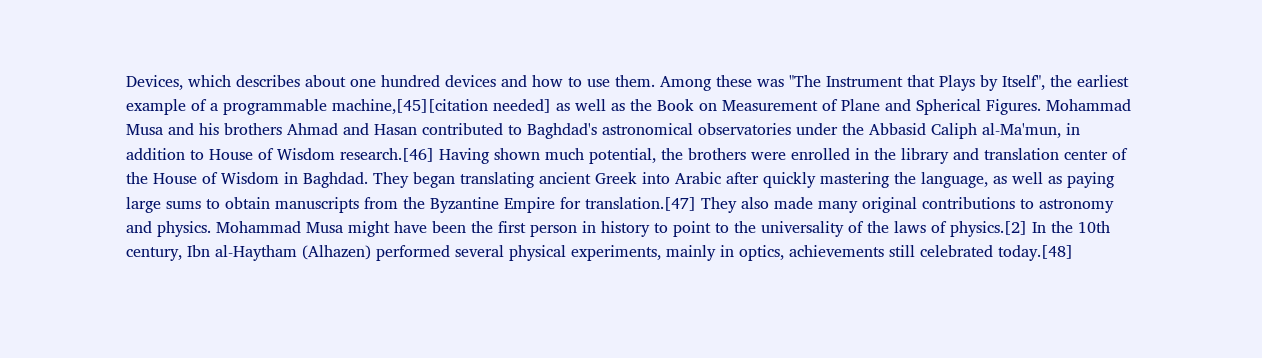Devices, which describes about one hundred devices and how to use them. Among these was "The Instrument that Plays by Itself", the earliest example of a programmable machine,[45][citation needed] as well as the Book on Measurement of Plane and Spherical Figures. Mohammad Musa and his brothers Ahmad and Hasan contributed to Baghdad's astronomical observatories under the Abbasid Caliph al-Ma'mun, in addition to House of Wisdom research.[46] Having shown much potential, the brothers were enrolled in the library and translation center of the House of Wisdom in Baghdad. They began translating ancient Greek into Arabic after quickly mastering the language, as well as paying large sums to obtain manuscripts from the Byzantine Empire for translation.[47] They also made many original contributions to astronomy and physics. Mohammad Musa might have been the first person in history to point to the universality of the laws of physics.[2] In the 10th century, Ibn al-Haytham (Alhazen) performed several physical experiments, mainly in optics, achievements still celebrated today.[48]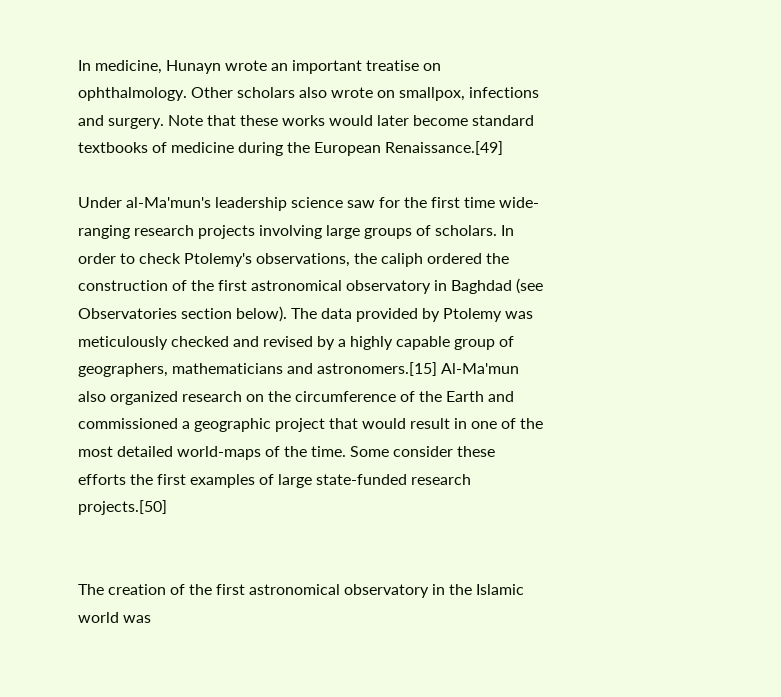In medicine, Hunayn wrote an important treatise on ophthalmology. Other scholars also wrote on smallpox, infections and surgery. Note that these works would later become standard textbooks of medicine during the European Renaissance.[49]

Under al-Ma'mun's leadership science saw for the first time wide-ranging research projects involving large groups of scholars. In order to check Ptolemy's observations, the caliph ordered the construction of the first astronomical observatory in Baghdad (see Observatories section below). The data provided by Ptolemy was meticulously checked and revised by a highly capable group of geographers, mathematicians and astronomers.[15] Al-Ma'mun also organized research on the circumference of the Earth and commissioned a geographic project that would result in one of the most detailed world-maps of the time. Some consider these efforts the first examples of large state-funded research projects.[50]


The creation of the first astronomical observatory in the Islamic world was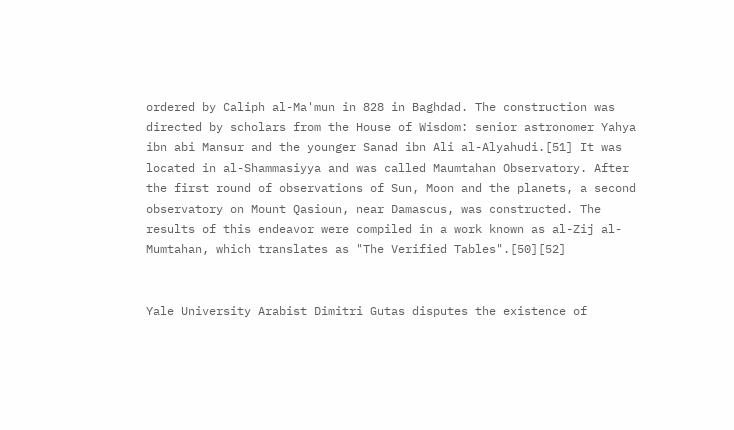ordered by Caliph al-Ma'mun in 828 in Baghdad. The construction was directed by scholars from the House of Wisdom: senior astronomer Yahya ibn abi Mansur and the younger Sanad ibn Ali al-Alyahudi.[51] It was located in al-Shammasiyya and was called Maumtahan Observatory. After the first round of observations of Sun, Moon and the planets, a second observatory on Mount Qasioun, near Damascus, was constructed. The results of this endeavor were compiled in a work known as al-Zij al-Mumtahan, which translates as "The Verified Tables".[50][52]


Yale University Arabist Dimitri Gutas disputes the existence of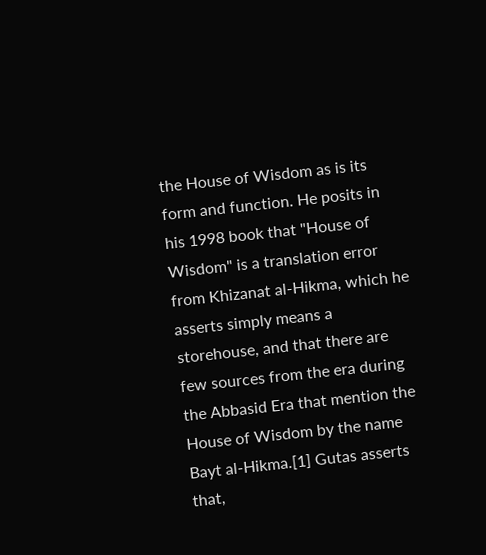the House of Wisdom as is its form and function. He posits in his 1998 book that "House of Wisdom" is a translation error from Khizanat al-Hikma, which he asserts simply means a storehouse, and that there are few sources from the era during the Abbasid Era that mention the House of Wisdom by the name Bayt al-Hikma.[1] Gutas asserts that,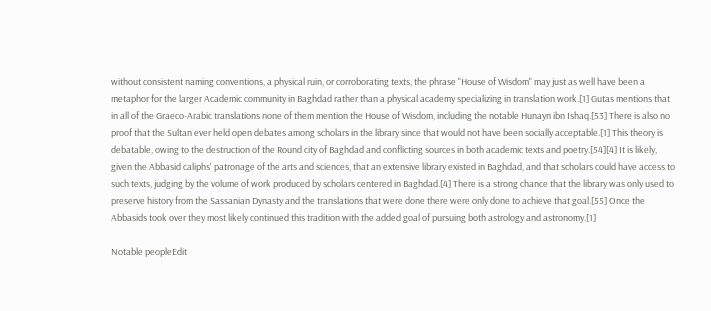without consistent naming conventions, a physical ruin, or corroborating texts, the phrase "House of Wisdom" may just as well have been a metaphor for the larger Academic community in Baghdad rather than a physical academy specializing in translation work.[1] Gutas mentions that in all of the Graeco-Arabic translations none of them mention the House of Wisdom, including the notable Hunayn ibn Ishaq.[53] There is also no proof that the Sultan ever held open debates among scholars in the library since that would not have been socially acceptable.[1] This theory is debatable, owing to the destruction of the Round city of Baghdad and conflicting sources in both academic texts and poetry.[54][4] It is likely, given the Abbasid caliphs' patronage of the arts and sciences, that an extensive library existed in Baghdad, and that scholars could have access to such texts, judging by the volume of work produced by scholars centered in Baghdad.[4] There is a strong chance that the library was only used to preserve history from the Sassanian Dynasty and the translations that were done there were only done to achieve that goal.[55] Once the Abbasids took over they most likely continued this tradition with the added goal of pursuing both astrology and astronomy.[1]

Notable peopleEdit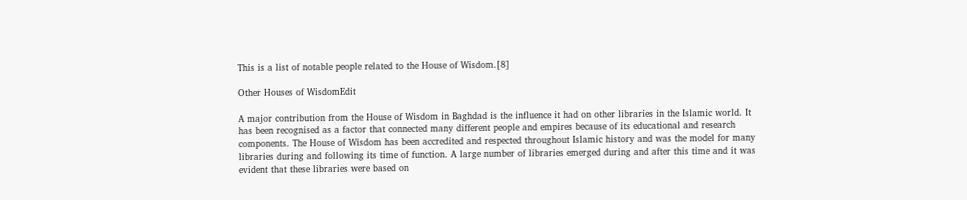This is a list of notable people related to the House of Wisdom.[8]

Other Houses of WisdomEdit

A major contribution from the House of Wisdom in Baghdad is the influence it had on other libraries in the Islamic world. It has been recognised as a factor that connected many different people and empires because of its educational and research components. The House of Wisdom has been accredited and respected throughout Islamic history and was the model for many libraries during and following its time of function. A large number of libraries emerged during and after this time and it was evident that these libraries were based on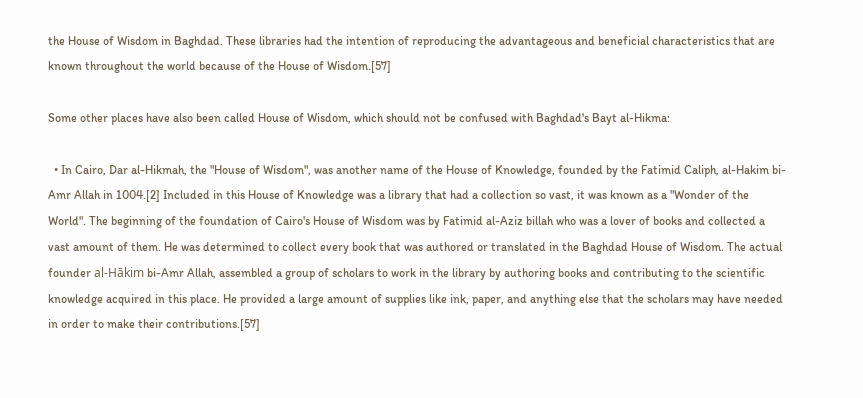the House of Wisdom in Baghdad. These libraries had the intention of reproducing the advantageous and beneficial characteristics that are known throughout the world because of the House of Wisdom.[57]

Some other places have also been called House of Wisdom, which should not be confused with Baghdad's Bayt al-Hikma:

  • In Cairo, Dar al-Hikmah, the "House of Wisdom", was another name of the House of Knowledge, founded by the Fatimid Caliph, al-Hakim bi-Amr Allah in 1004.[2] Included in this House of Knowledge was a library that had a collection so vast, it was known as a "Wonder of the World". The beginning of the foundation of Cairo's House of Wisdom was by Fatimid al-Aziz billah who was a lover of books and collected a vast amount of them. He was determined to collect every book that was authored or translated in the Baghdad House of Wisdom. The actual founder al-Hākim bi-Amr Allah, assembled a group of scholars to work in the library by authoring books and contributing to the scientific knowledge acquired in this place. He provided a large amount of supplies like ink, paper, and anything else that the scholars may have needed in order to make their contributions.[57]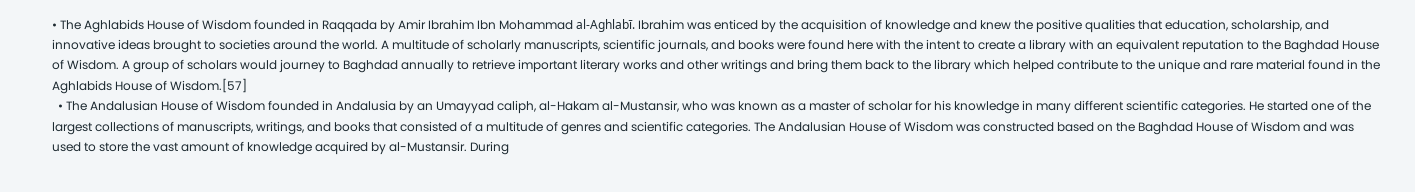• The Aghlabids House of Wisdom founded in Raqqada by Amir Ibrahim Ibn Mohammad al-Aghlabī. Ibrahim was enticed by the acquisition of knowledge and knew the positive qualities that education, scholarship, and innovative ideas brought to societies around the world. A multitude of scholarly manuscripts, scientific journals, and books were found here with the intent to create a library with an equivalent reputation to the Baghdad House of Wisdom. A group of scholars would journey to Baghdad annually to retrieve important literary works and other writings and bring them back to the library which helped contribute to the unique and rare material found in the Aghlabids House of Wisdom.[57]
  • The Andalusian House of Wisdom founded in Andalusia by an Umayyad caliph, al-Hakam al-Mustansir, who was known as a master of scholar for his knowledge in many different scientific categories. He started one of the largest collections of manuscripts, writings, and books that consisted of a multitude of genres and scientific categories. The Andalusian House of Wisdom was constructed based on the Baghdad House of Wisdom and was used to store the vast amount of knowledge acquired by al-Mustansir. During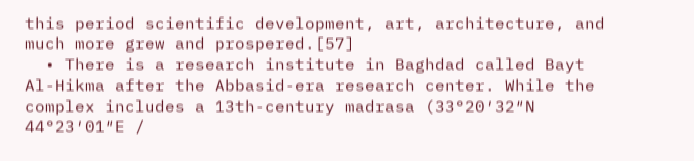this period scientific development, art, architecture, and much more grew and prospered.[57]
  • There is a research institute in Baghdad called Bayt Al-Hikma after the Abbasid-era research center. While the complex includes a 13th-century madrasa (33°20′32″N 44°23′01″E /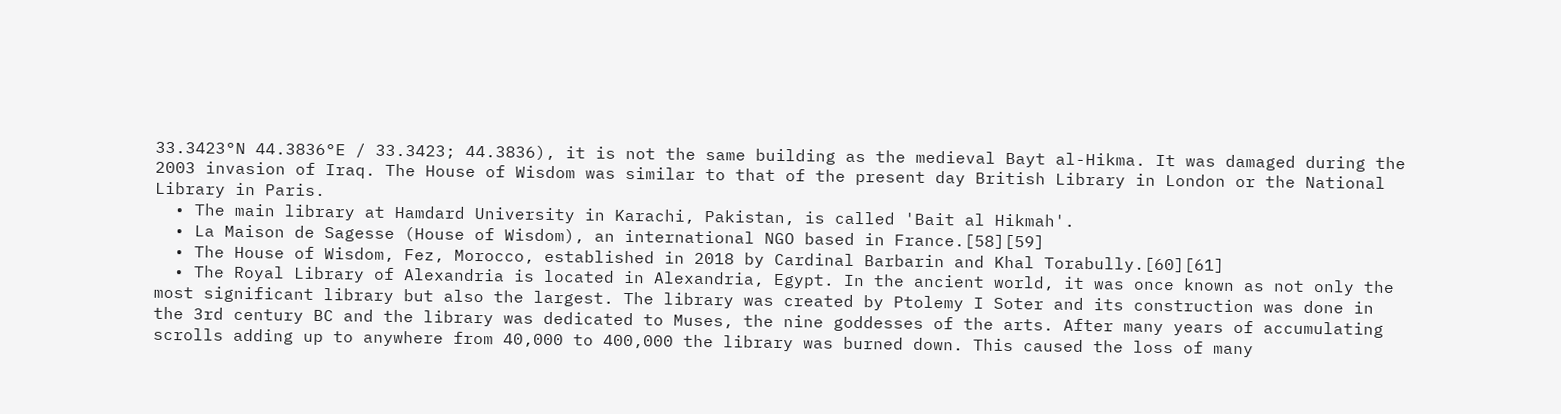33.3423°N 44.3836°E / 33.3423; 44.3836), it is not the same building as the medieval Bayt al-Hikma. It was damaged during the 2003 invasion of Iraq. The House of Wisdom was similar to that of the present day British Library in London or the National Library in Paris.
  • The main library at Hamdard University in Karachi, Pakistan, is called 'Bait al Hikmah'.
  • La Maison de Sagesse (House of Wisdom), an international NGO based in France.[58][59]
  • The House of Wisdom, Fez, Morocco, established in 2018 by Cardinal Barbarin and Khal Torabully.[60][61]
  • The Royal Library of Alexandria is located in Alexandria, Egypt. In the ancient world, it was once known as not only the most significant library but also the largest. The library was created by Ptolemy I Soter and its construction was done in the 3rd century BC and the library was dedicated to Muses, the nine goddesses of the arts. After many years of accumulating scrolls adding up to anywhere from 40,000 to 400,000 the library was burned down. This caused the loss of many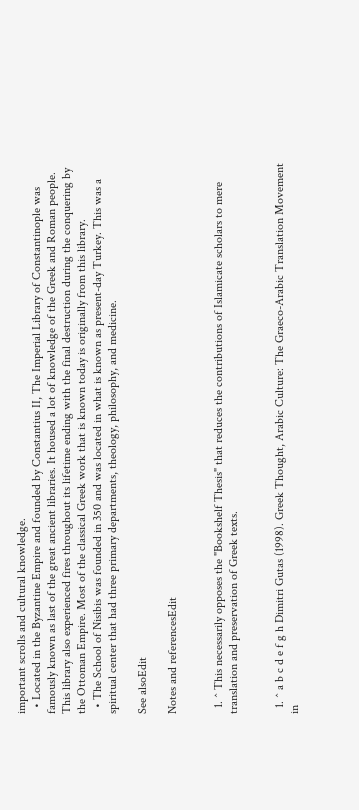important scrolls and cultural knowledge.
  • Located in the Byzantine Empire and founded by Constantius II, The Imperial Library of Constantinople was famously known as last of the great ancient libraries. It housed a lot of knowledge of the Greek and Roman people. This library also experienced fires throughout its lifetime ending with the final destruction during the conquering by the Ottoman Empire. Most of the classical Greek work that is known today is originally from this library.
  • The School of Nisibis was founded in 350 and was located in what is known as present-day Turkey. This was a spiritual center that had three primary departments, theology, philosophy, and medicine.

See alsoEdit

Notes and referencesEdit


  1. ^ This necessarily opposes the "Bookshelf Thesis" that reduces the contributions of Islamicate scholars to mere translation and preservation of Greek texts.


  1. ^ a b c d e f g h Dimitri Gutas (1998). Greek Thought, Arabic Culture: The Graeco-Arabic Translation Movement in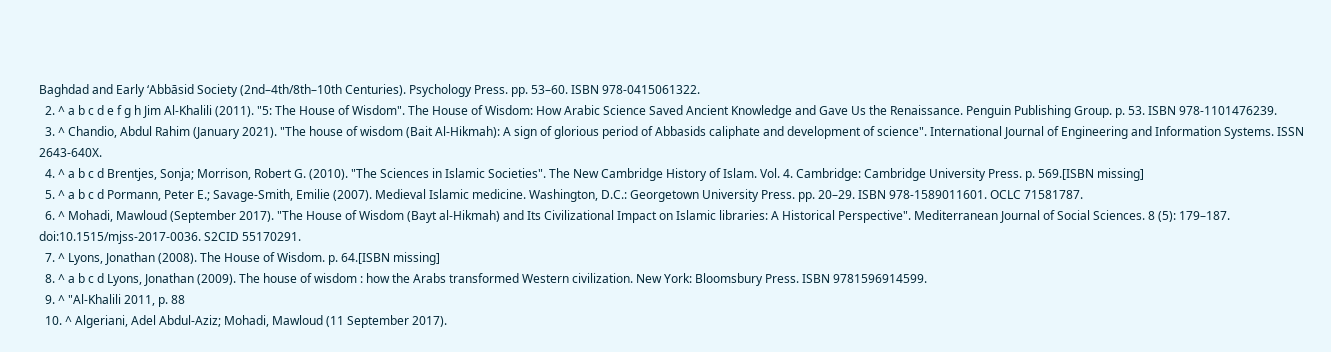Baghdad and Early ʻAbbāsid Society (2nd–4th/8th–10th Centuries). Psychology Press. pp. 53–60. ISBN 978-0415061322.
  2. ^ a b c d e f g h Jim Al-Khalili (2011). "5: The House of Wisdom". The House of Wisdom: How Arabic Science Saved Ancient Knowledge and Gave Us the Renaissance. Penguin Publishing Group. p. 53. ISBN 978-1101476239.
  3. ^ Chandio, Abdul Rahim (January 2021). "The house of wisdom (Bait Al-Hikmah): A sign of glorious period of Abbasids caliphate and development of science". International Journal of Engineering and Information Systems. ISSN 2643-640X.
  4. ^ a b c d Brentjes, Sonja; Morrison, Robert G. (2010). "The Sciences in Islamic Societies". The New Cambridge History of Islam. Vol. 4. Cambridge: Cambridge University Press. p. 569.[ISBN missing]
  5. ^ a b c d Pormann, Peter E.; Savage-Smith, Emilie (2007). Medieval Islamic medicine. Washington, D.C.: Georgetown University Press. pp. 20–29. ISBN 978-1589011601. OCLC 71581787.
  6. ^ Mohadi, Mawloud (September 2017). "The House of Wisdom (Bayt al-Hikmah) and Its Civilizational Impact on Islamic libraries: A Historical Perspective". Mediterranean Journal of Social Sciences. 8 (5): 179–187. doi:10.1515/mjss-2017-0036. S2CID 55170291.
  7. ^ Lyons, Jonathan (2008). The House of Wisdom. p. 64.[ISBN missing]
  8. ^ a b c d Lyons, Jonathan (2009). The house of wisdom : how the Arabs transformed Western civilization. New York: Bloomsbury Press. ISBN 9781596914599.
  9. ^ "Al-Khalili 2011, p. 88
  10. ^ Algeriani, Adel Abdul-Aziz; Mohadi, Mawloud (11 September 2017).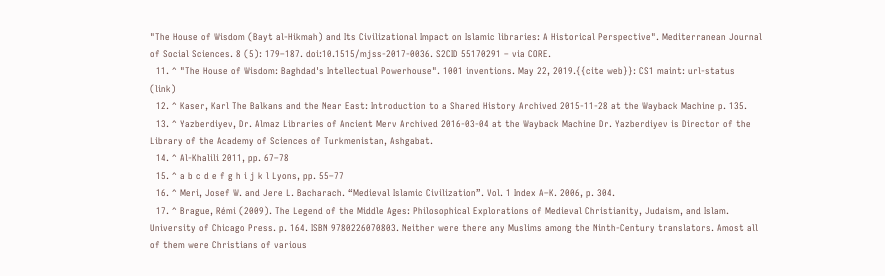"The House of Wisdom (Bayt al-Hikmah) and Its Civilizational Impact on Islamic libraries: A Historical Perspective". Mediterranean Journal of Social Sciences. 8 (5): 179–187. doi:10.1515/mjss-2017-0036. S2CID 55170291 – via CORE.
  11. ^ "The House of Wisdom: Baghdad's Intellectual Powerhouse". 1001 inventions. May 22, 2019.{{cite web}}: CS1 maint: url-status (link)
  12. ^ Kaser, Karl The Balkans and the Near East: Introduction to a Shared History Archived 2015-11-28 at the Wayback Machine p. 135.
  13. ^ Yazberdiyev, Dr. Almaz Libraries of Ancient Merv Archived 2016-03-04 at the Wayback Machine Dr. Yazberdiyev is Director of the Library of the Academy of Sciences of Turkmenistan, Ashgabat.
  14. ^ Al-Khalili 2011, pp. 67–78
  15. ^ a b c d e f g h i j k l Lyons, pp. 55–77
  16. ^ Meri, Josef W. and Jere L. Bacharach. “Medieval Islamic Civilization”. Vol. 1 Index A–K. 2006, p. 304.
  17. ^ Brague, Rémi (2009). The Legend of the Middle Ages: Philosophical Explorations of Medieval Christianity, Judaism, and Islam. University of Chicago Press. p. 164. ISBN 9780226070803. Neither were there any Muslims among the Ninth-Century translators. Amost all of them were Christians of various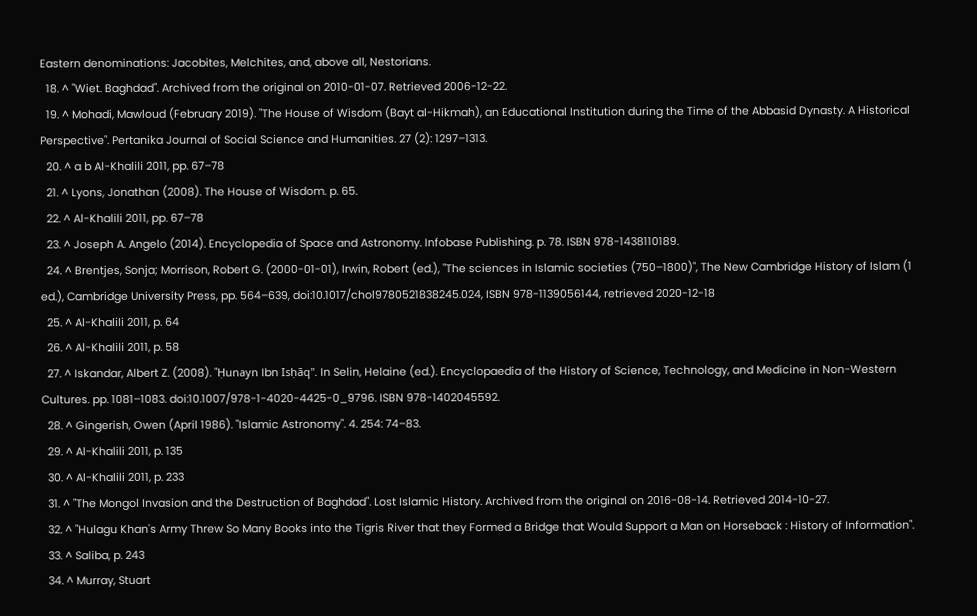Eastern denominations: Jacobites, Melchites, and, above all, Nestorians.
  18. ^ "Wiet. Baghdad". Archived from the original on 2010-01-07. Retrieved 2006-12-22.
  19. ^ Mohadi, Mawloud (February 2019). "The House of Wisdom (Bayt al-Hikmah), an Educational Institution during the Time of the Abbasid Dynasty. A Historical Perspective". Pertanika Journal of Social Science and Humanities. 27 (2): 1297–1313.
  20. ^ a b Al-Khalili 2011, pp. 67–78
  21. ^ Lyons, Jonathan (2008). The House of Wisdom. p. 65.
  22. ^ Al-Khalili 2011, pp. 67–78
  23. ^ Joseph A. Angelo (2014). Encyclopedia of Space and Astronomy. Infobase Publishing. p. 78. ISBN 978-1438110189.
  24. ^ Brentjes, Sonja; Morrison, Robert G. (2000-01-01), Irwin, Robert (ed.), "The sciences in Islamic societies (750–1800)", The New Cambridge History of Islam (1 ed.), Cambridge University Press, pp. 564–639, doi:10.1017/chol9780521838245.024, ISBN 978-1139056144, retrieved 2020-12-18
  25. ^ Al-Khalili 2011, p. 64
  26. ^ Al-Khalili 2011, p. 58
  27. ^ Iskandar, Albert Z. (2008). "Ḥunayn Ibn Isḥāq". In Selin, Helaine (ed.). Encyclopaedia of the History of Science, Technology, and Medicine in Non-Western Cultures. pp. 1081–1083. doi:10.1007/978-1-4020-4425-0_9796. ISBN 978-1402045592.
  28. ^ Gingerish, Owen (April 1986). "Islamic Astronomy". 4. 254: 74–83.
  29. ^ Al-Khalili 2011, p. 135
  30. ^ Al-Khalili 2011, p. 233
  31. ^ "The Mongol Invasion and the Destruction of Baghdad". Lost Islamic History. Archived from the original on 2016-08-14. Retrieved 2014-10-27.
  32. ^ "Hulagu Khan's Army Threw So Many Books into the Tigris River that they Formed a Bridge that Would Support a Man on Horseback : History of Information".
  33. ^ Saliba, p. 243
  34. ^ Murray, Stuart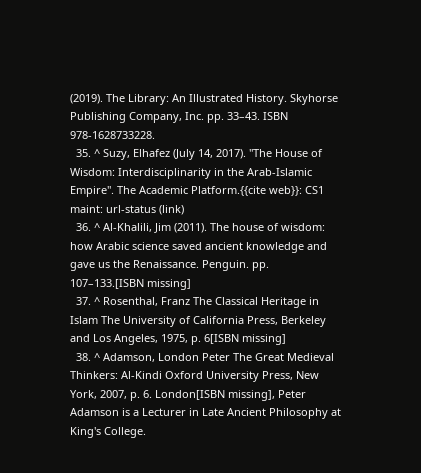(2019). The Library: An Illustrated History. Skyhorse Publishing Company, Inc. pp. 33–43. ISBN 978-1628733228.
  35. ^ Suzy, Elhafez (July 14, 2017). "The House of Wisdom: Interdisciplinarity in the Arab-Islamic Empire". The Academic Platform.{{cite web}}: CS1 maint: url-status (link)
  36. ^ Al-Khalili, Jim (2011). The house of wisdom: how Arabic science saved ancient knowledge and gave us the Renaissance. Penguin. pp. 107–133.[ISBN missing]
  37. ^ Rosenthal, Franz The Classical Heritage in Islam The University of California Press, Berkeley and Los Angeles, 1975, p. 6[ISBN missing]
  38. ^ Adamson, London Peter The Great Medieval Thinkers: Al-Kindi Oxford University Press, New York, 2007, p. 6. London[ISBN missing], Peter Adamson is a Lecturer in Late Ancient Philosophy at King's College.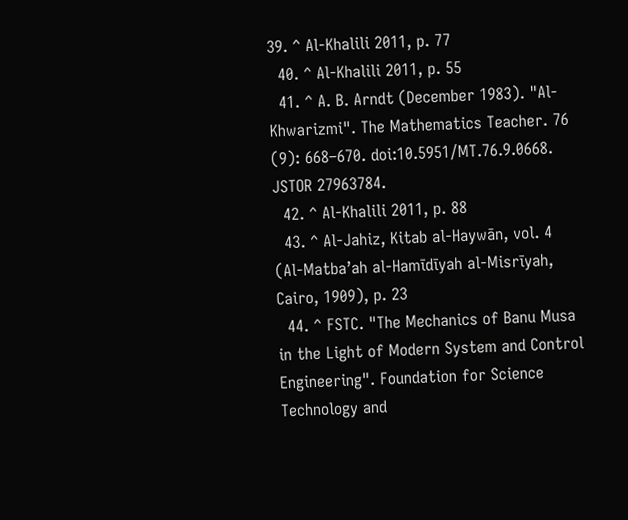39. ^ Al-Khalili 2011, p. 77
  40. ^ Al-Khalili 2011, p. 55
  41. ^ A. B. Arndt (December 1983). "Al-Khwarizmi". The Mathematics Teacher. 76 (9): 668–670. doi:10.5951/MT.76.9.0668. JSTOR 27963784.
  42. ^ Al-Khalili 2011, p. 88
  43. ^ Al-Jahiz, Kitab al-Haywān, vol. 4 (Al-Matba’ah al-Hamīdīyah al-Misrīyah, Cairo, 1909), p. 23
  44. ^ FSTC. "The Mechanics of Banu Musa in the Light of Modern System and Control Engineering". Foundation for Science Technology and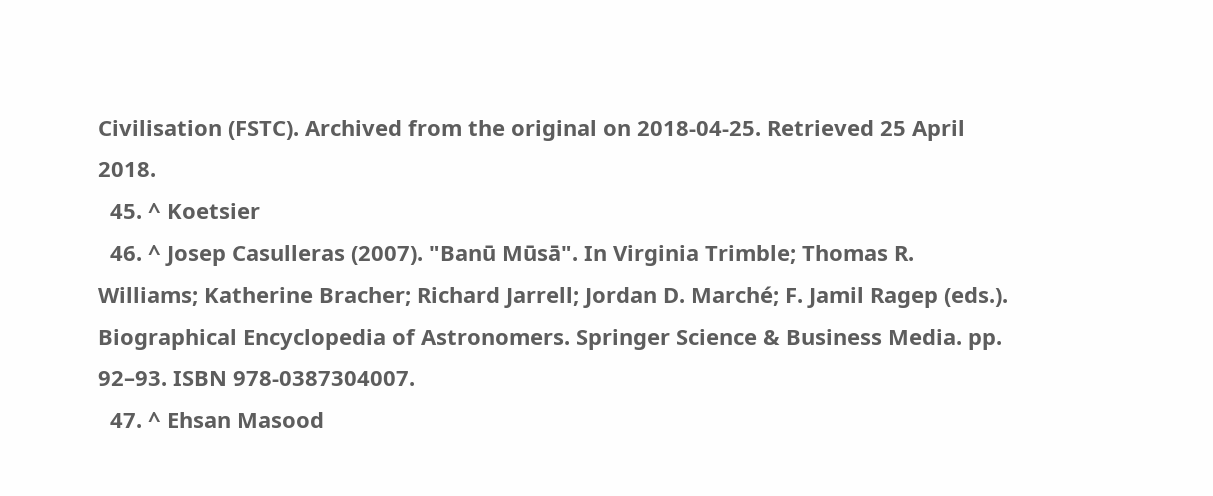Civilisation (FSTC). Archived from the original on 2018-04-25. Retrieved 25 April 2018.
  45. ^ Koetsier
  46. ^ Josep Casulleras (2007). "Banū Mūsā". In Virginia Trimble; Thomas R. Williams; Katherine Bracher; Richard Jarrell; Jordan D. Marché; F. Jamil Ragep (eds.). Biographical Encyclopedia of Astronomers. Springer Science & Business Media. pp. 92–93. ISBN 978-0387304007.
  47. ^ Ehsan Masood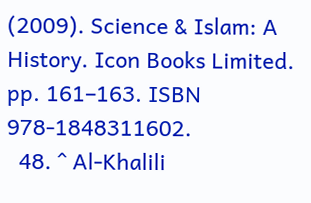(2009). Science & Islam: A History. Icon Books Limited. pp. 161–163. ISBN 978-1848311602.
  48. ^ Al-Khalili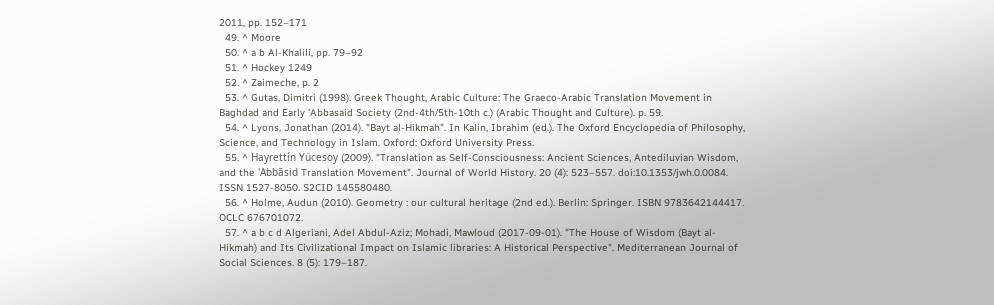2011, pp. 152–171
  49. ^ Moore
  50. ^ a b Al-Khalili, pp. 79–92
  51. ^ Hockey 1249
  52. ^ Zaimeche, p. 2
  53. ^ Gutas, Dimitri (1998). Greek Thought, Arabic Culture: The Graeco-Arabic Translation Movement in Baghdad and Early 'Abbasaid Society (2nd-4th/5th-10th c.) (Arabic Thought and Culture). p. 59.
  54. ^ Lyons, Jonathan (2014). "Bayt al-Hikmah". In Kalin, Ibrahim (ed.). The Oxford Encyclopedia of Philosophy, Science, and Technology in Islam. Oxford: Oxford University Press.
  55. ^ Hayrettín Yücesoy (2009). "Translation as Self-Consciousness: Ancient Sciences, Antediluvian Wisdom, and the 'Abbāsid Translation Movement". Journal of World History. 20 (4): 523–557. doi:10.1353/jwh.0.0084. ISSN 1527-8050. S2CID 145580480.
  56. ^ Holme, Audun (2010). Geometry : our cultural heritage (2nd ed.). Berlin: Springer. ISBN 9783642144417. OCLC 676701072.
  57. ^ a b c d Algeriani, Adel Abdul-Aziz; Mohadi, Mawloud (2017-09-01). "The House of Wisdom (Bayt al-Hikmah) and Its Civilizational Impact on Islamic libraries: A Historical Perspective". Mediterranean Journal of Social Sciences. 8 (5): 179–187.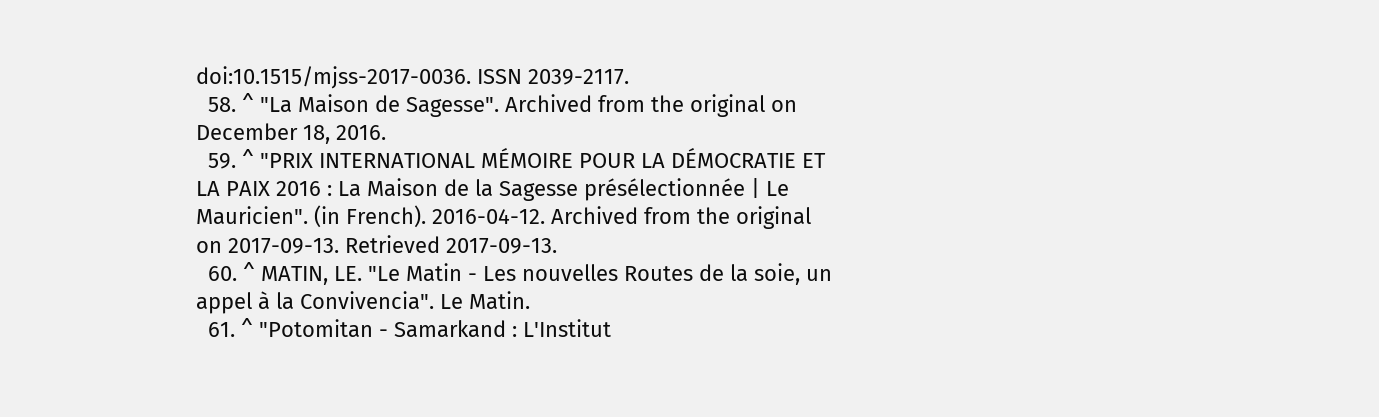doi:10.1515/mjss-2017-0036. ISSN 2039-2117.
  58. ^ "La Maison de Sagesse". Archived from the original on December 18, 2016.
  59. ^ "PRIX INTERNATIONAL MÉMOIRE POUR LA DÉMOCRATIE ET LA PAIX 2016 : La Maison de la Sagesse présélectionnée | Le Mauricien". (in French). 2016-04-12. Archived from the original on 2017-09-13. Retrieved 2017-09-13.
  60. ^ MATIN, LE. "Le Matin - Les nouvelles Routes de la soie, un appel à la Convivencia". Le Matin.
  61. ^ "Potomitan - Samarkand : L'Institut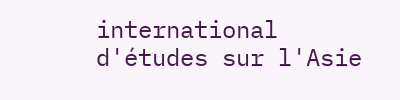international d'études sur l'Asie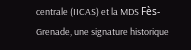centrale (IICAS) et la MDS Fès-Grenade, une signature historique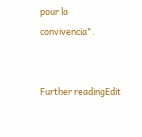pour la convivencia".


Further readingEdit